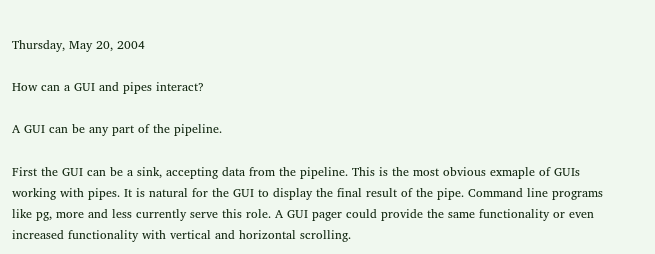Thursday, May 20, 2004

How can a GUI and pipes interact?

A GUI can be any part of the pipeline.

First the GUI can be a sink, accepting data from the pipeline. This is the most obvious exmaple of GUIs working with pipes. It is natural for the GUI to display the final result of the pipe. Command line programs like pg, more and less currently serve this role. A GUI pager could provide the same functionality or even increased functionality with vertical and horizontal scrolling.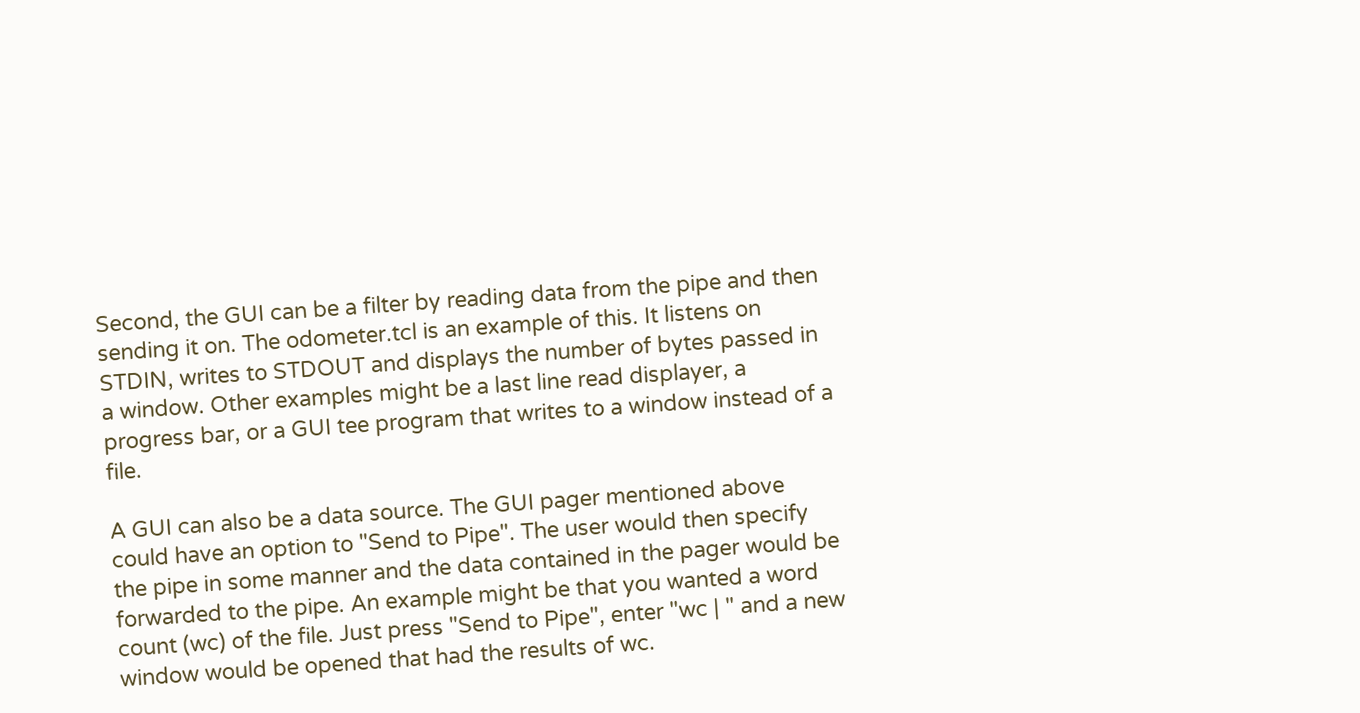Second, the GUI can be a filter by reading data from the pipe and then sending it on. The odometer.tcl is an example of this. It listens on STDIN, writes to STDOUT and displays the number of bytes passed in a window. Other examples might be a last line read displayer, a progress bar, or a GUI tee program that writes to a window instead of a file.

A GUI can also be a data source. The GUI pager mentioned above could have an option to "Send to Pipe". The user would then specify the pipe in some manner and the data contained in the pager would be forwarded to the pipe. An example might be that you wanted a word count (wc) of the file. Just press "Send to Pipe", enter "wc | " and a new window would be opened that had the results of wc.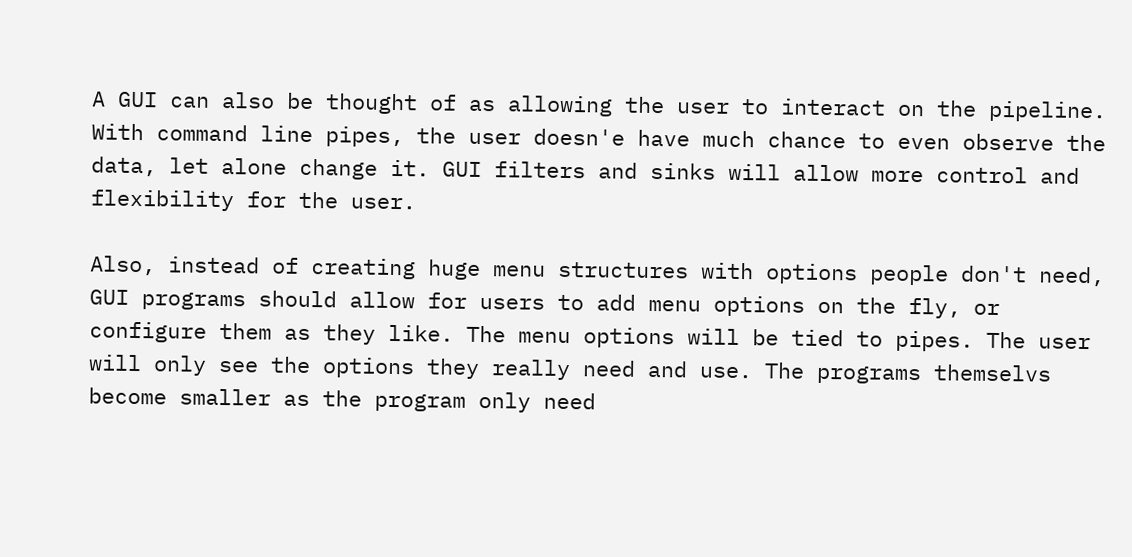A GUI can also be thought of as allowing the user to interact on the pipeline. With command line pipes, the user doesn'e have much chance to even observe the data, let alone change it. GUI filters and sinks will allow more control and flexibility for the user.

Also, instead of creating huge menu structures with options people don't need, GUI programs should allow for users to add menu options on the fly, or configure them as they like. The menu options will be tied to pipes. The user will only see the options they really need and use. The programs themselvs become smaller as the program only need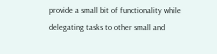provide a small bit of functionality while delegating tasks to other small and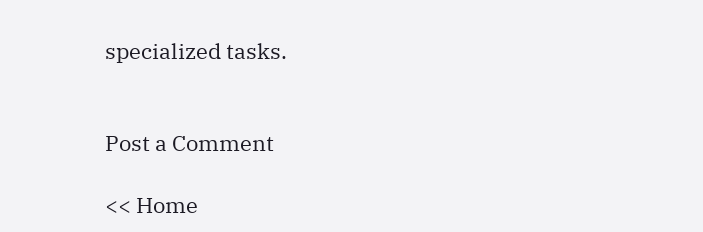specialized tasks.


Post a Comment

<< Home